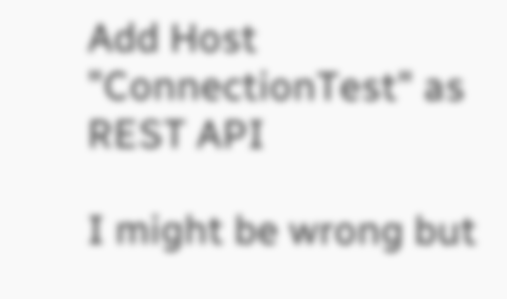Add Host "ConnectionTest" as REST API

I might be wrong but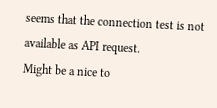seems that the connection test is not available as API request.
Might be a nice to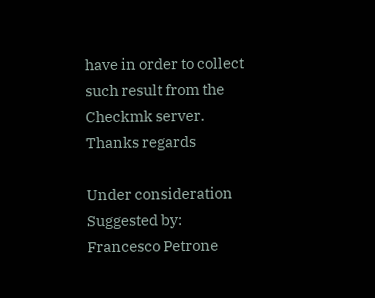have in order to collect such result from the Checkmk server.
Thanks regards

Under consideration Suggested by: Francesco Petrone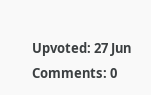Upvoted: 27 Jun Comments: 0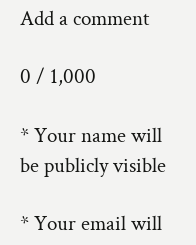Add a comment

0 / 1,000

* Your name will be publicly visible

* Your email will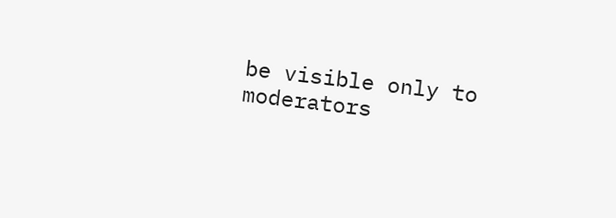be visible only to moderators